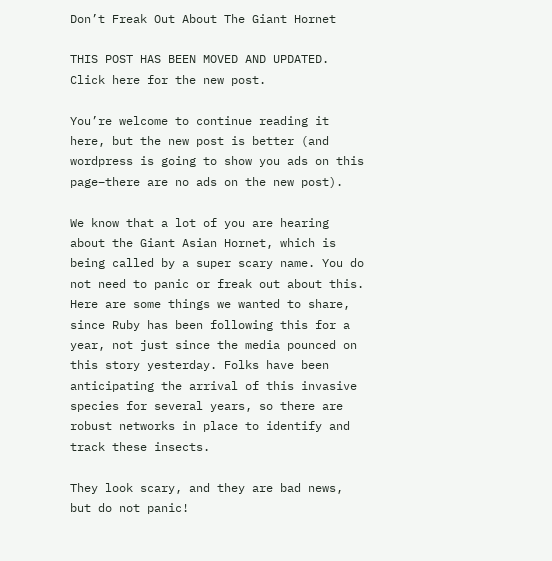Don’t Freak Out About The Giant Hornet

THIS POST HAS BEEN MOVED AND UPDATED. Click here for the new post.

You’re welcome to continue reading it here, but the new post is better (and wordpress is going to show you ads on this page–there are no ads on the new post).

We know that a lot of you are hearing about the Giant Asian Hornet, which is being called by a super scary name. You do not need to panic or freak out about this. Here are some things we wanted to share, since Ruby has been following this for a year, not just since the media pounced on this story yesterday. Folks have been anticipating the arrival of this invasive species for several years, so there are robust networks in place to identify and track these insects.

They look scary, and they are bad news, but do not panic!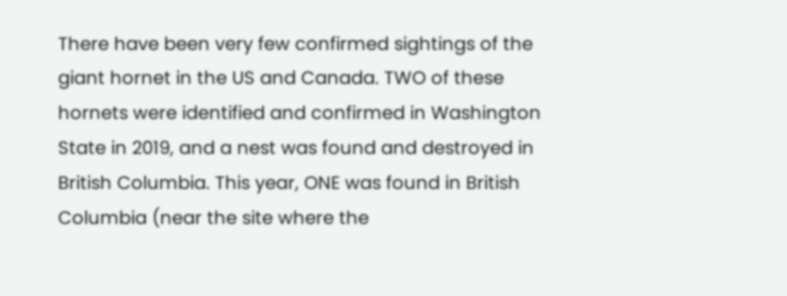There have been very few confirmed sightings of the giant hornet in the US and Canada. TWO of these hornets were identified and confirmed in Washington State in 2019, and a nest was found and destroyed in British Columbia. This year, ONE was found in British Columbia (near the site where the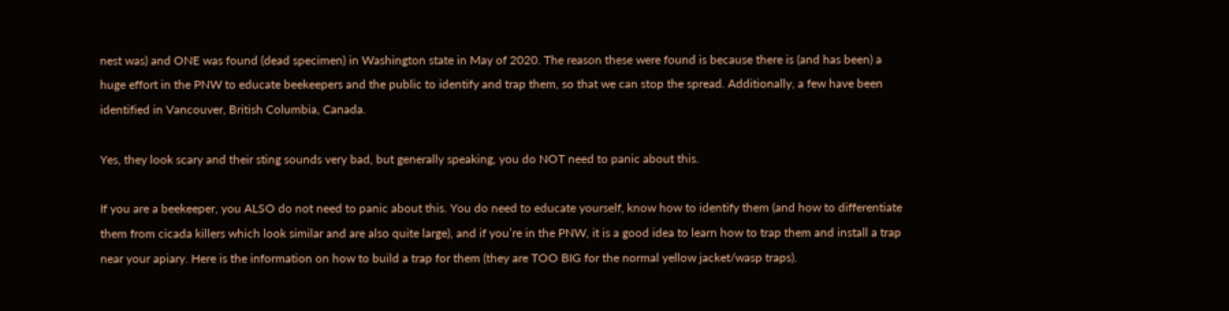nest was) and ONE was found (dead specimen) in Washington state in May of 2020. The reason these were found is because there is (and has been) a huge effort in the PNW to educate beekeepers and the public to identify and trap them, so that we can stop the spread. Additionally, a few have been identified in Vancouver, British Columbia, Canada.

Yes, they look scary and their sting sounds very bad, but generally speaking, you do NOT need to panic about this.

If you are a beekeeper, you ALSO do not need to panic about this. You do need to educate yourself, know how to identify them (and how to differentiate them from cicada killers which look similar and are also quite large), and if you’re in the PNW, it is a good idea to learn how to trap them and install a trap near your apiary. Here is the information on how to build a trap for them (they are TOO BIG for the normal yellow jacket/wasp traps).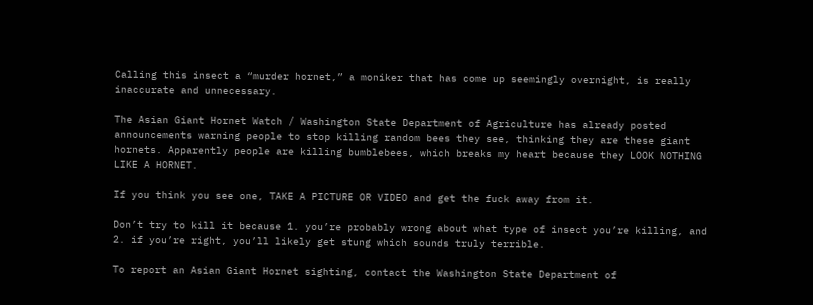Calling this insect a “murder hornet,” a moniker that has come up seemingly overnight, is really inaccurate and unnecessary.

The Asian Giant Hornet Watch / Washington State Department of Agriculture has already posted announcements warning people to stop killing random bees they see, thinking they are these giant hornets. Apparently people are killing bumblebees, which breaks my heart because they LOOK NOTHING LIKE A HORNET.

If you think you see one, TAKE A PICTURE OR VIDEO and get the fuck away from it.

Don’t try to kill it because 1. you’re probably wrong about what type of insect you’re killing, and 2. if you’re right, you’ll likely get stung which sounds truly terrible.

To report an Asian Giant Hornet sighting, contact the Washington State Department of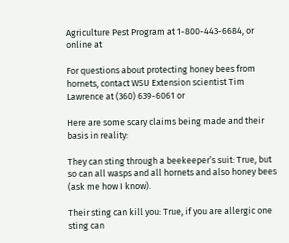Agriculture Pest Program at 1-800-443-6684, or online at

For questions about protecting honey bees from hornets, contact WSU Extension scientist Tim Lawrence at (360) 639-6061 or

Here are some scary claims being made and their basis in reality:

They can sting through a beekeeper’s suit: True, but so can all wasps and all hornets and also honey bees (ask me how I know).

Their sting can kill you: True, if you are allergic one sting can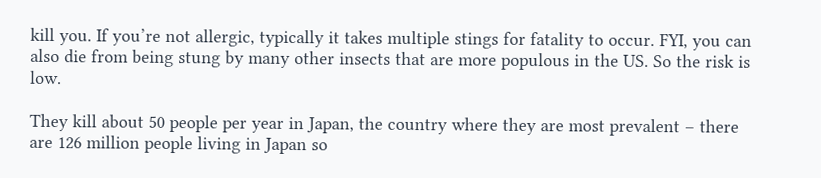kill you. If you’re not allergic, typically it takes multiple stings for fatality to occur. FYI, you can also die from being stung by many other insects that are more populous in the US. So the risk is low.

They kill about 50 people per year in Japan, the country where they are most prevalent – there are 126 million people living in Japan so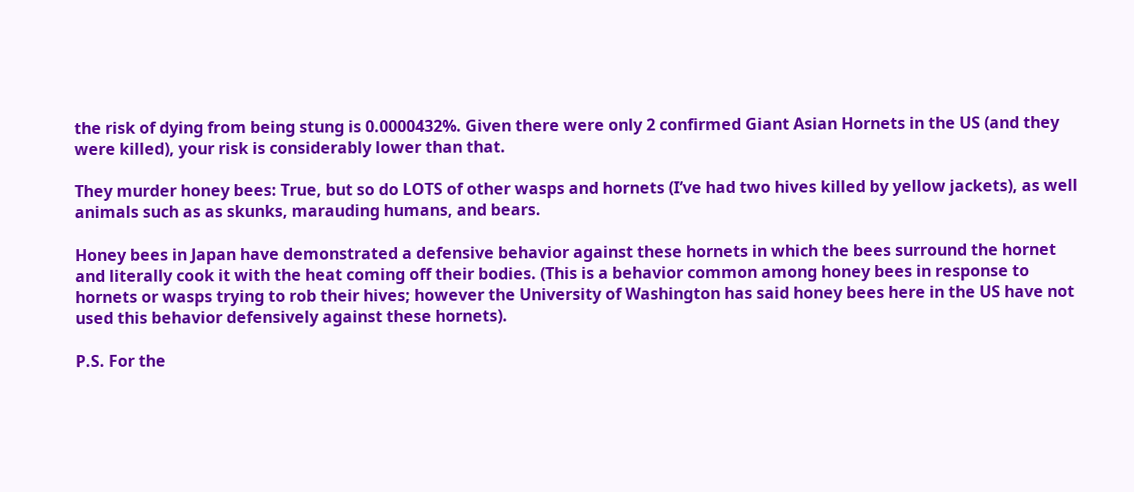the risk of dying from being stung is 0.0000432%. Given there were only 2 confirmed Giant Asian Hornets in the US (and they were killed), your risk is considerably lower than that.

They murder honey bees: True, but so do LOTS of other wasps and hornets (I’ve had two hives killed by yellow jackets), as well animals such as as skunks, marauding humans, and bears.

Honey bees in Japan have demonstrated a defensive behavior against these hornets in which the bees surround the hornet and literally cook it with the heat coming off their bodies. (This is a behavior common among honey bees in response to hornets or wasps trying to rob their hives; however the University of Washington has said honey bees here in the US have not used this behavior defensively against these hornets).

P.S. For the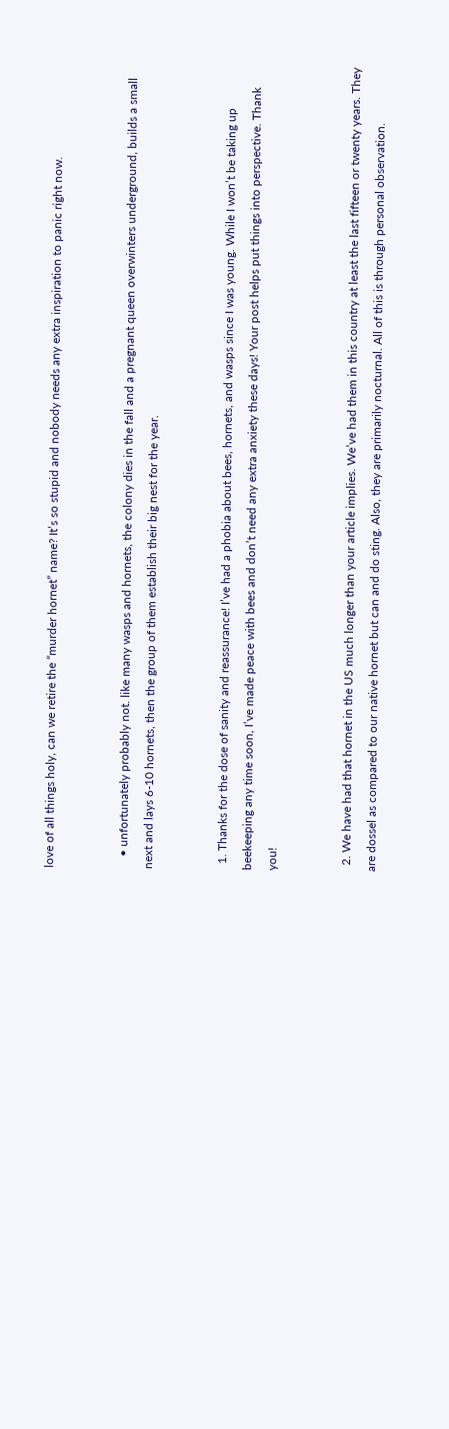love of all things holy, can we retire the “murder hornet” name? It’s so stupid and nobody needs any extra inspiration to panic right now.


    • unfortunately probably not. like many wasps and hornets, the colony dies in the fall and a pregnant queen overwinters underground, builds a small next and lays 6-10 hornets, then the group of them establish their big nest for the year.


  1. Thanks for the dose of sanity and reassurance! I’ve had a phobia about bees, hornets, and wasps since I was young. While I won’t be taking up beekeeping any time soon, I’ve made peace with bees and don’t need any extra anxiety these days! Your post helps put things into perspective. Thank you!


  2. We have had that hornet in the US much longer than your article implies. We’ve had them in this country at least the last fifteen or twenty years. They are dossel as compared to our native hornet but can and do sting. Also, they are primarily nocturnal. All of this is through personal observation.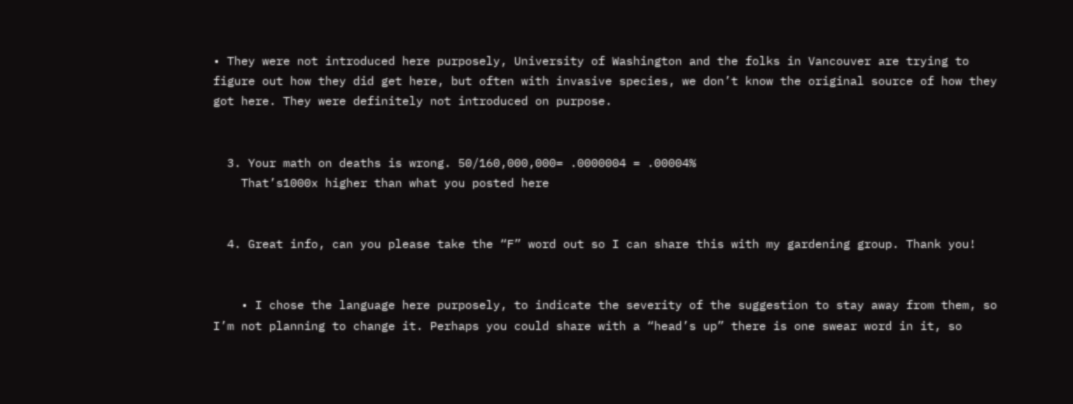• They were not introduced here purposely, University of Washington and the folks in Vancouver are trying to figure out how they did get here, but often with invasive species, we don’t know the original source of how they got here. They were definitely not introduced on purpose.


  3. Your math on deaths is wrong. 50/160,000,000= .0000004 = .00004%
    That’s1000x higher than what you posted here


  4. Great info, can you please take the “F” word out so I can share this with my gardening group. Thank you!


    • I chose the language here purposely, to indicate the severity of the suggestion to stay away from them, so I’m not planning to change it. Perhaps you could share with a “head’s up” there is one swear word in it, so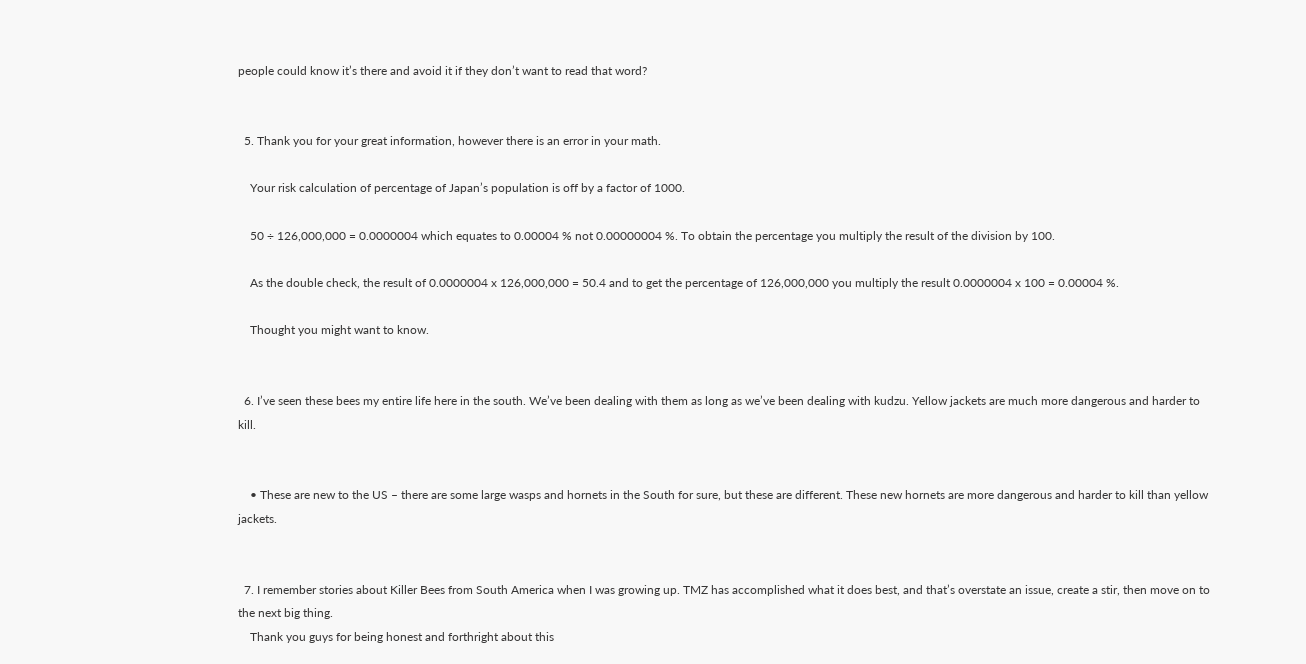people could know it’s there and avoid it if they don’t want to read that word?


  5. Thank you for your great information, however there is an error in your math.

    Your risk calculation of percentage of Japan’s population is off by a factor of 1000.

    50 ÷ 126,000,000 = 0.0000004 which equates to 0.00004 % not 0.00000004 %. To obtain the percentage you multiply the result of the division by 100.

    As the double check, the result of 0.0000004 x 126,000,000 = 50.4 and to get the percentage of 126,000,000 you multiply the result 0.0000004 x 100 = 0.00004 %.

    Thought you might want to know.


  6. I’ve seen these bees my entire life here in the south. We’ve been dealing with them as long as we’ve been dealing with kudzu. Yellow jackets are much more dangerous and harder to kill.


    • These are new to the US – there are some large wasps and hornets in the South for sure, but these are different. These new hornets are more dangerous and harder to kill than yellow jackets.


  7. I remember stories about Killer Bees from South America when I was growing up. TMZ has accomplished what it does best, and that’s overstate an issue, create a stir, then move on to the next big thing.
    Thank you guys for being honest and forthright about this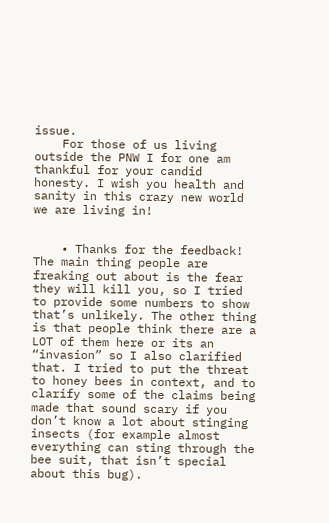issue.
    For those of us living outside the PNW I for one am thankful for your candid honesty. I wish you health and sanity in this crazy new world we are living in!


    • Thanks for the feedback! The main thing people are freaking out about is the fear they will kill you, so I tried to provide some numbers to show that’s unlikely. The other thing is that people think there are a LOT of them here or its an “invasion” so I also clarified that. I tried to put the threat to honey bees in context, and to clarify some of the claims being made that sound scary if you don’t know a lot about stinging insects (for example almost everything can sting through the bee suit, that isn’t special about this bug).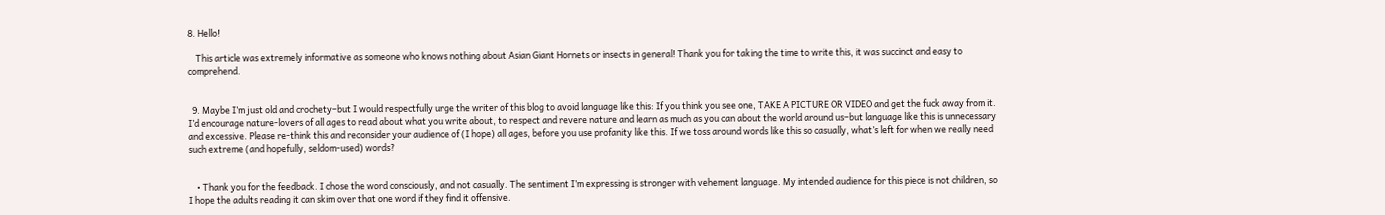8. Hello!

    This article was extremely informative as someone who knows nothing about Asian Giant Hornets or insects in general! Thank you for taking the time to write this, it was succinct and easy to comprehend.


  9. Maybe I’m just old and crochety–but I would respectfully urge the writer of this blog to avoid language like this: If you think you see one, TAKE A PICTURE OR VIDEO and get the fuck away from it. I’d encourage nature-lovers of all ages to read about what you write about, to respect and revere nature and learn as much as you can about the world around us–but language like this is unnecessary and excessive. Please re-think this and reconsider your audience of (I hope) all ages, before you use profanity like this. If we toss around words like this so casually, what’s left for when we really need such extreme (and hopefully, seldom-used) words?


    • Thank you for the feedback. I chose the word consciously, and not casually. The sentiment I’m expressing is stronger with vehement language. My intended audience for this piece is not children, so I hope the adults reading it can skim over that one word if they find it offensive.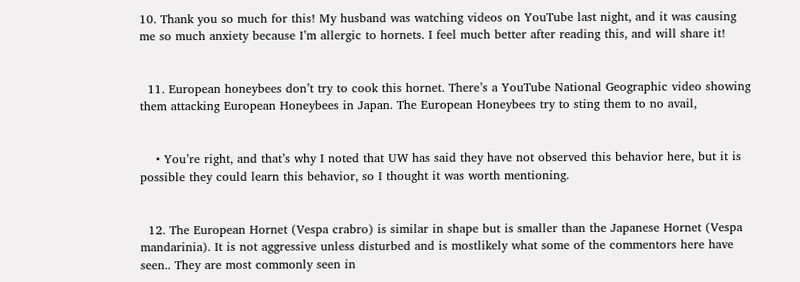10. Thank you so much for this! My husband was watching videos on YouTube last night, and it was causing me so much anxiety because I’m allergic to hornets. I feel much better after reading this, and will share it!


  11. European honeybees don’t try to cook this hornet. There’s a YouTube National Geographic video showing them attacking European Honeybees in Japan. The European Honeybees try to sting them to no avail,


    • You’re right, and that’s why I noted that UW has said they have not observed this behavior here, but it is possible they could learn this behavior, so I thought it was worth mentioning.


  12. The European Hornet (Vespa crabro) is similar in shape but is smaller than the Japanese Hornet (Vespa mandarinia). It is not aggressive unless disturbed and is mostlikely what some of the commentors here have seen.. They are most commonly seen in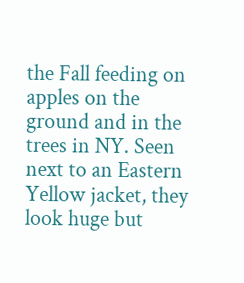the Fall feeding on apples on the ground and in the trees in NY. Seen next to an Eastern Yellow jacket, they look huge but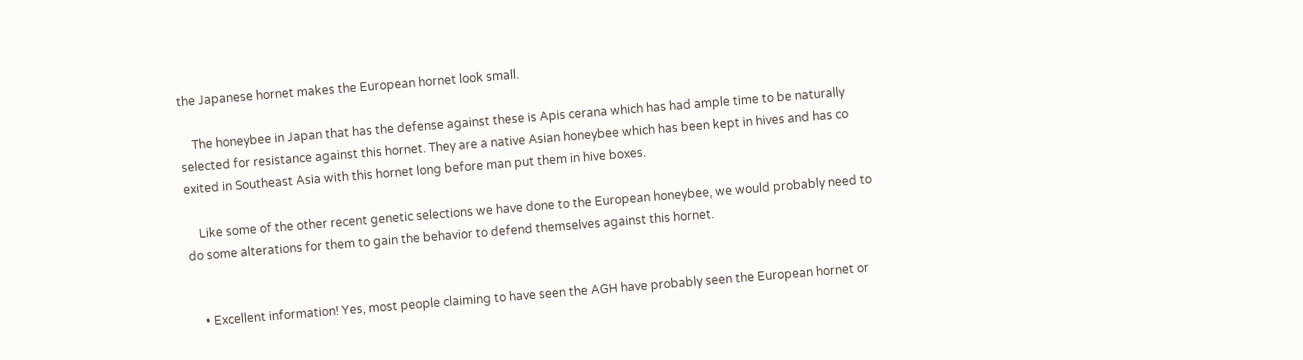the Japanese hornet makes the European hornet look small.

    The honeybee in Japan that has the defense against these is Apis cerana which has had ample time to be naturally selected for resistance against this hornet. They are a native Asian honeybee which has been kept in hives and has co exited in Southeast Asia with this hornet long before man put them in hive boxes.

    Like some of the other recent genetic selections we have done to the European honeybee, we would probably need to do some alterations for them to gain the behavior to defend themselves against this hornet.


    • Excellent information! Yes, most people claiming to have seen the AGH have probably seen the European hornet or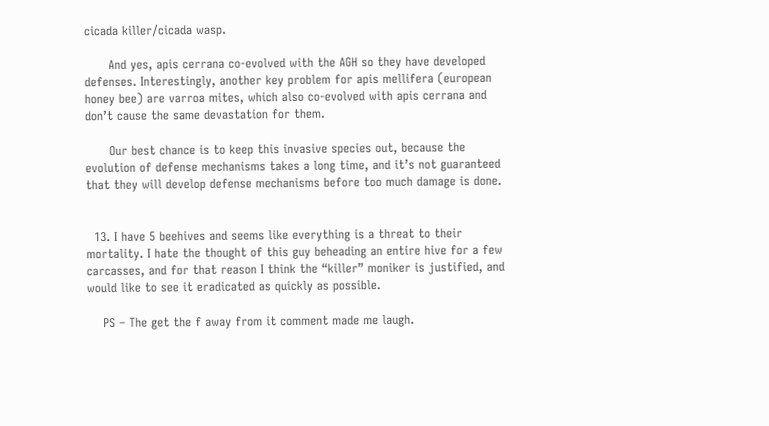cicada killer/cicada wasp.

      And yes, apis cerrana co-evolved with the AGH so they have developed defenses. Interestingly, another key problem for apis mellifera (european honey bee) are varroa mites, which also co-evolved with apis cerrana and don’t cause the same devastation for them.

      Our best chance is to keep this invasive species out, because the evolution of defense mechanisms takes a long time, and it’s not guaranteed that they will develop defense mechanisms before too much damage is done.


  13. I have 5 beehives and seems like everything is a threat to their mortality. I hate the thought of this guy beheading an entire hive for a few carcasses, and for that reason I think the “killer” moniker is justified, and would like to see it eradicated as quickly as possible.

    PS – The get the f away from it comment made me laugh.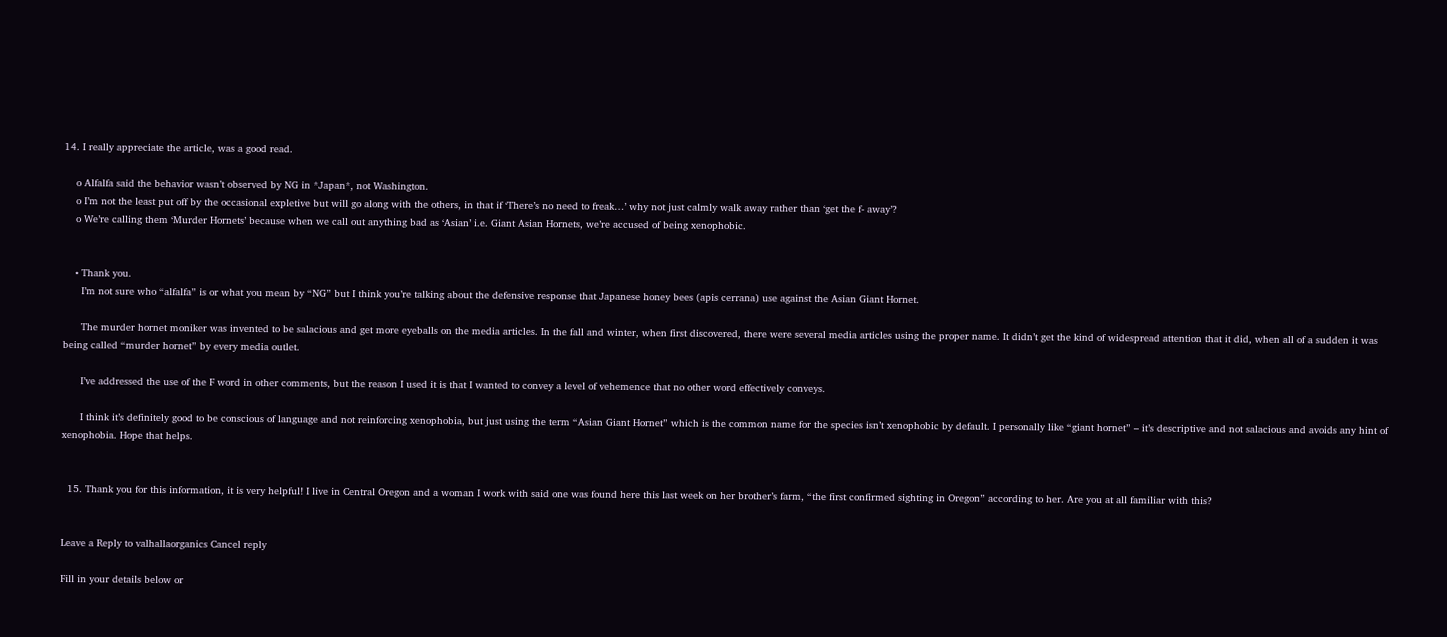14. I really appreciate the article, was a good read.

    o Alfalfa said the behavior wasn’t observed by NG in *Japan*, not Washington.
    o I’m not the least put off by the occasional expletive but will go along with the others, in that if ‘There’s no need to freak…’ why not just calmly walk away rather than ‘get the f- away’?
    o We’re calling them ‘Murder Hornets’ because when we call out anything bad as ‘Asian’ i.e. Giant Asian Hornets, we’re accused of being xenophobic.


    • Thank you.
      I’m not sure who “alfalfa” is or what you mean by “NG” but I think you’re talking about the defensive response that Japanese honey bees (apis cerrana) use against the Asian Giant Hornet.

      The murder hornet moniker was invented to be salacious and get more eyeballs on the media articles. In the fall and winter, when first discovered, there were several media articles using the proper name. It didn’t get the kind of widespread attention that it did, when all of a sudden it was being called “murder hornet” by every media outlet.

      I’ve addressed the use of the F word in other comments, but the reason I used it is that I wanted to convey a level of vehemence that no other word effectively conveys.

      I think it’s definitely good to be conscious of language and not reinforcing xenophobia, but just using the term “Asian Giant Hornet” which is the common name for the species isn’t xenophobic by default. I personally like “giant hornet” – it’s descriptive and not salacious and avoids any hint of xenophobia. Hope that helps.


  15. Thank you for this information, it is very helpful! I live in Central Oregon and a woman I work with said one was found here this last week on her brother’s farm, “the first confirmed sighting in Oregon” according to her. Are you at all familiar with this?


Leave a Reply to valhallaorganics Cancel reply

Fill in your details below or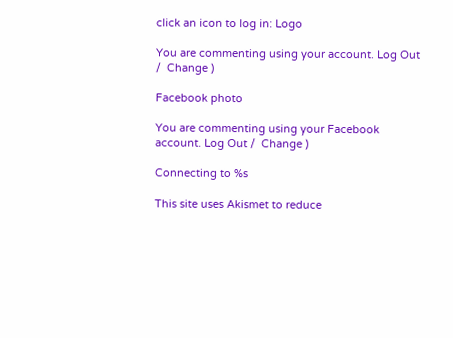click an icon to log in: Logo

You are commenting using your account. Log Out /  Change )

Facebook photo

You are commenting using your Facebook account. Log Out /  Change )

Connecting to %s

This site uses Akismet to reduce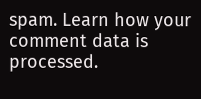spam. Learn how your comment data is processed.